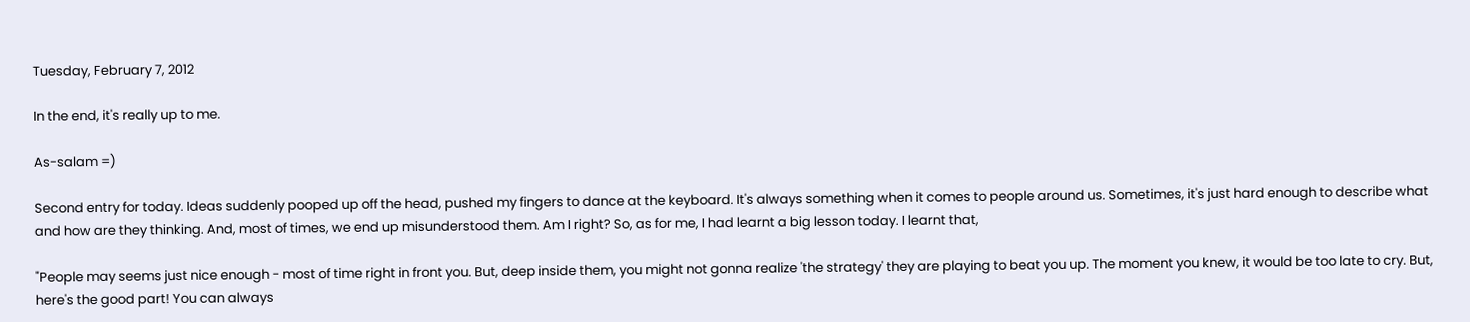Tuesday, February 7, 2012

In the end, it's really up to me.

As-salam =)

Second entry for today. Ideas suddenly pooped up off the head, pushed my fingers to dance at the keyboard. It's always something when it comes to people around us. Sometimes, it's just hard enough to describe what and how are they thinking. And, most of times, we end up misunderstood them. Am I right? So, as for me, I had learnt a big lesson today. I learnt that,

"People may seems just nice enough - most of time right in front you. But, deep inside them, you might not gonna realize 'the strategy' they are playing to beat you up. The moment you knew, it would be too late to cry. But, here's the good part! You can always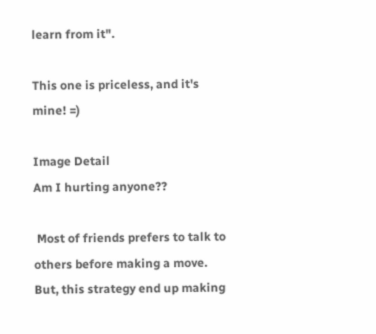learn from it".

This one is priceless, and it's mine! =)

Image Detail
Am I hurting anyone??

 Most of friends prefers to talk to others before making a move. But, this strategy end up making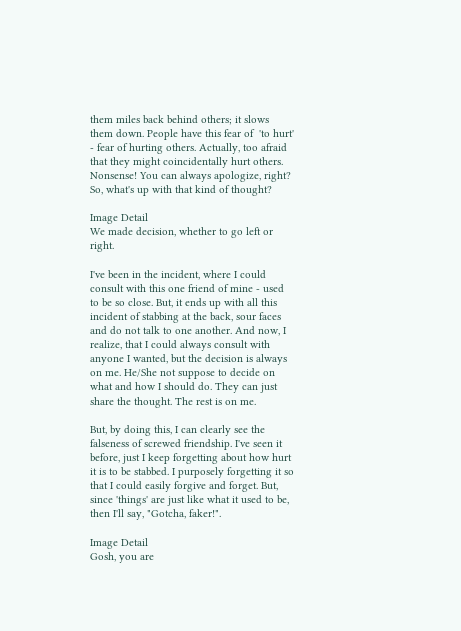them miles back behind others; it slows them down. People have this fear of  'to hurt' - fear of hurting others. Actually, too afraid that they might coincidentally hurt others. Nonsense! You can always apologize, right? So, what's up with that kind of thought?

Image Detail
We made decision, whether to go left or right.

I've been in the incident, where I could consult with this one friend of mine - used to be so close. But, it ends up with all this incident of stabbing at the back, sour faces and do not talk to one another. And now, I realize, that I could always consult with anyone I wanted, but the decision is always on me. He/She not suppose to decide on what and how I should do. They can just share the thought. The rest is on me.

But, by doing this, I can clearly see the falseness of screwed friendship. I've seen it before, just I keep forgetting about how hurt it is to be stabbed. I purposely forgetting it so that I could easily forgive and forget. But, since 'things' are just like what it used to be, then I'll say, "Gotcha, faker!".

Image Detail
Gosh, you are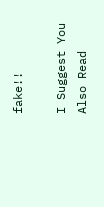fake!!

I Suggest You Also Read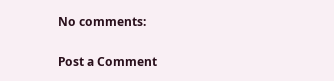No comments:

Post a Comment